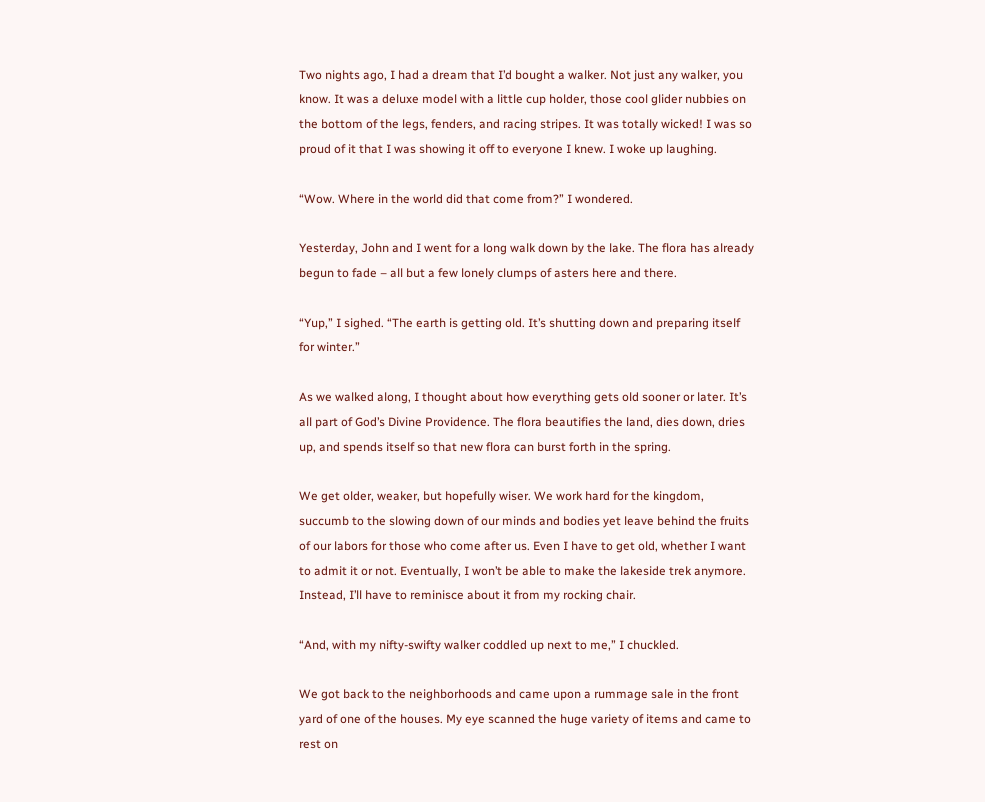Two nights ago, I had a dream that I’d bought a walker. Not just any walker, you know. It was a deluxe model with a little cup holder, those cool glider nubbies on the bottom of the legs, fenders, and racing stripes. It was totally wicked! I was so proud of it that I was showing it off to everyone I knew. I woke up laughing.

“Wow. Where in the world did that come from?” I wondered.

Yesterday, John and I went for a long walk down by the lake. The flora has already begun to fade – all but a few lonely clumps of asters here and there.

“Yup,” I sighed. “The earth is getting old. It’s shutting down and preparing itself for winter.”

As we walked along, I thought about how everything gets old sooner or later. It’s all part of God’s Divine Providence. The flora beautifies the land, dies down, dries up, and spends itself so that new flora can burst forth in the spring.

We get older, weaker, but hopefully wiser. We work hard for the kingdom, succumb to the slowing down of our minds and bodies yet leave behind the fruits of our labors for those who come after us. Even I have to get old, whether I want to admit it or not. Eventually, I won’t be able to make the lakeside trek anymore. Instead, I’ll have to reminisce about it from my rocking chair.

“And, with my nifty-swifty walker coddled up next to me,” I chuckled.

We got back to the neighborhoods and came upon a rummage sale in the front yard of one of the houses. My eye scanned the huge variety of items and came to rest on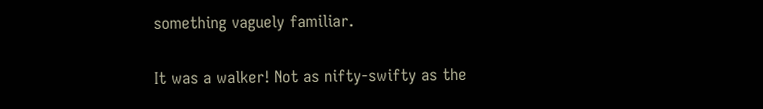something vaguely familiar.

It was a walker! Not as nifty-swifty as the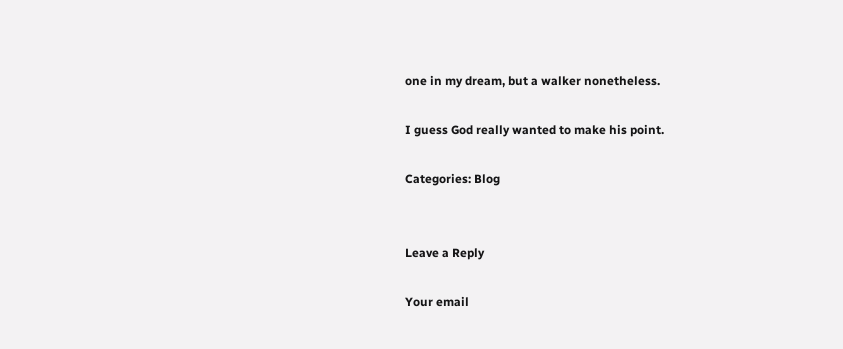one in my dream, but a walker nonetheless.

I guess God really wanted to make his point.

Categories: Blog


Leave a Reply

Your email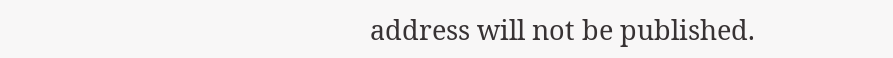address will not be published.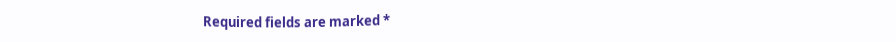Required fields are marked *